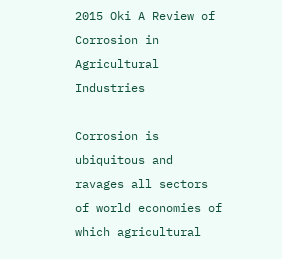2015 Oki A Review of Corrosion in Agricultural Industries

Corrosion is ubiquitous and ravages all sectors of world economies of which agricultural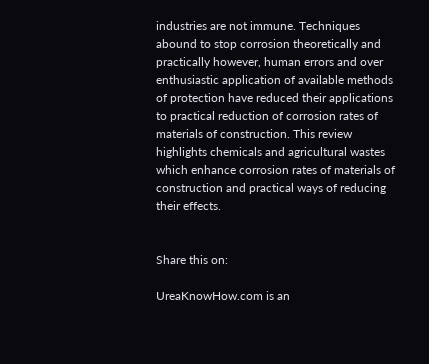industries are not immune. Techniques abound to stop corrosion theoretically and practically however, human errors and over enthusiastic application of available methods of protection have reduced their applications to practical reduction of corrosion rates of materials of construction. This review highlights chemicals and agricultural wastes which enhance corrosion rates of materials of construction and practical ways of reducing their effects.


Share this on:

UreaKnowHow.com is an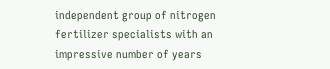independent group of nitrogen fertilizer specialists with an impressive number of years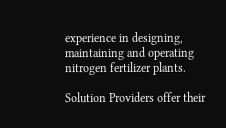experience in designing, maintaining and operating nitrogen fertilizer plants.

Solution Providers offer their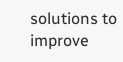solutions to improve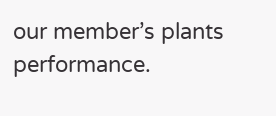our member’s plants performance.